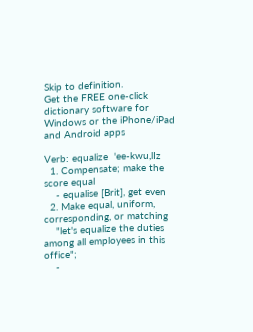Skip to definition.
Get the FREE one-click dictionary software for Windows or the iPhone/iPad and Android apps

Verb: equalize  'ee-kwu,lIz
  1. Compensate; make the score equal
    - equalise [Brit], get even
  2. Make equal, uniform, corresponding, or matching
    "let's equalize the duties among all employees in this office";
    -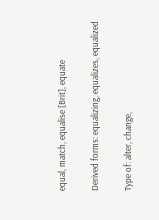equal, match, equalise [Brit], equate

Derived forms: equalizing, equalizes, equalized

Type of: alter, change,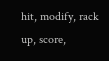hit, modify, rack up, score,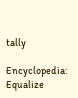tally

Encyclopedia: Equalize